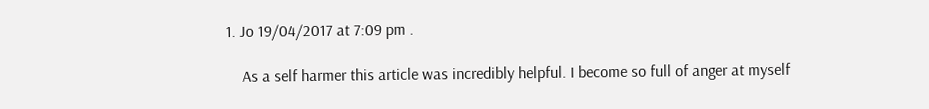1. Jo 19/04/2017 at 7:09 pm .

    As a self harmer this article was incredibly helpful. I become so full of anger at myself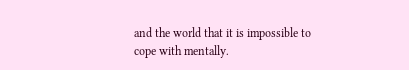and the world that it is impossible to cope with mentally.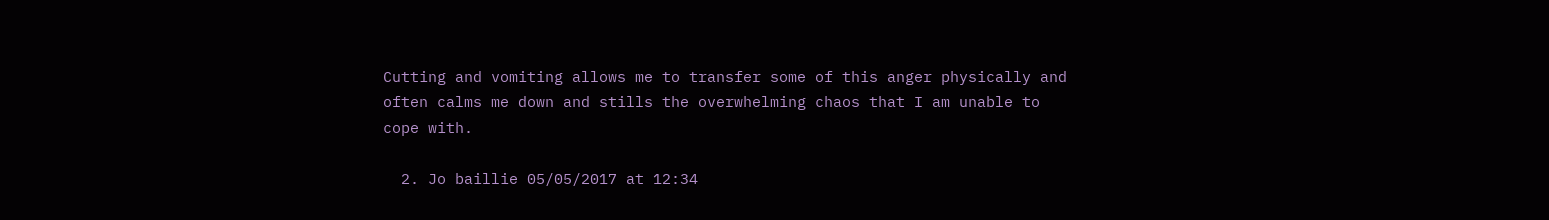Cutting and vomiting allows me to transfer some of this anger physically and often calms me down and stills the overwhelming chaos that I am unable to cope with.

  2. Jo baillie 05/05/2017 at 12:34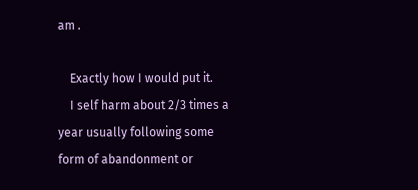am .

    Exactly how I would put it.
    I self harm about 2/3 times a year usually following some form of abandonment or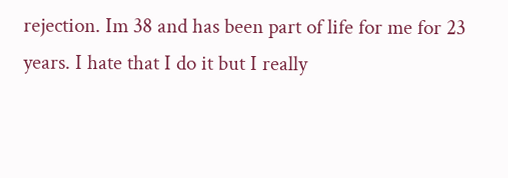rejection. Im 38 and has been part of life for me for 23 years. I hate that I do it but I really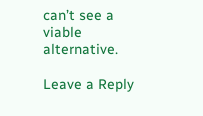can’t see a viable alternative.

Leave a Reply